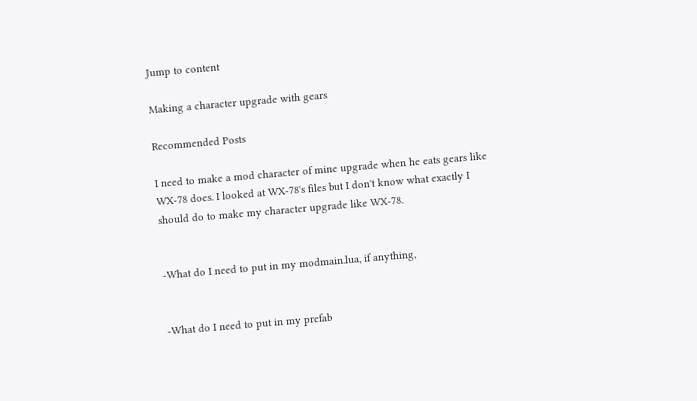Jump to content

Making a character upgrade with gears

Recommended Posts

I need to make a mod character of mine upgrade when he eats gears like WX-78 does. I looked at WX-78's files but I don't know what exactly I should do to make my character upgrade like WX-78.


-What do I need to put in my modmain.lua, if anything,


-What do I need to put in my prefab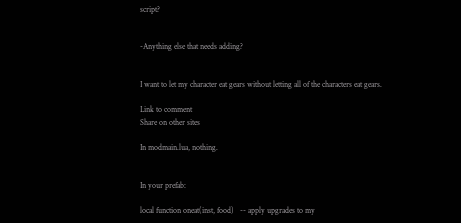script?


-Anything else that needs adding?


I want to let my character eat gears without letting all of the characters eat gears.

Link to comment
Share on other sites

In modmain.lua, nothing.


In your prefab:

local function oneat(inst, food)   -- apply upgrades to my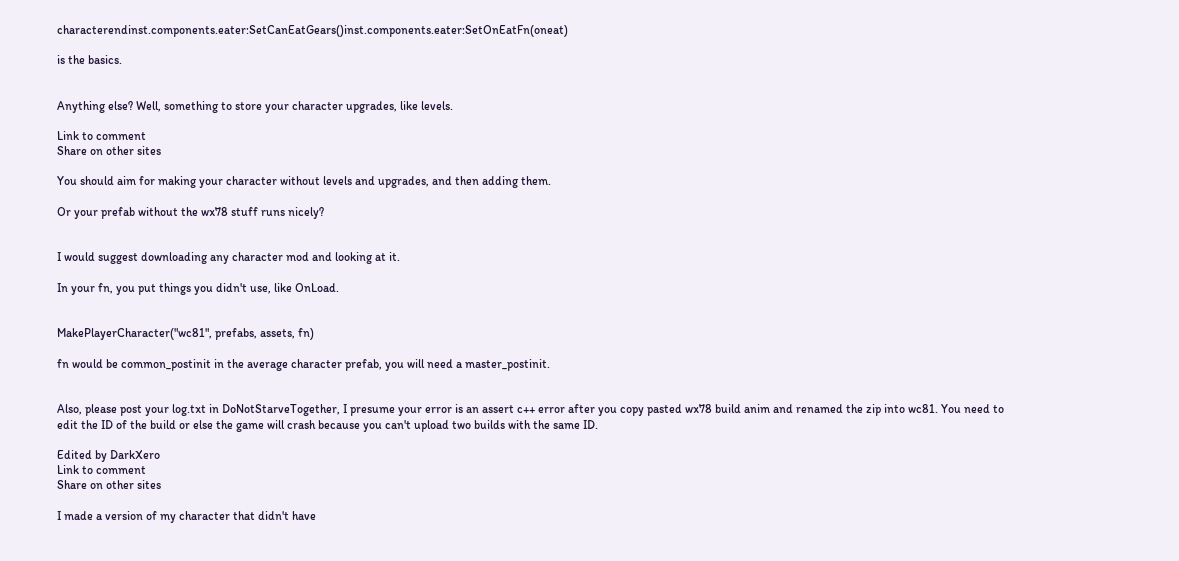characterendinst.components.eater:SetCanEatGears()inst.components.eater:SetOnEatFn(oneat)

is the basics.


Anything else? Well, something to store your character upgrades, like levels.

Link to comment
Share on other sites

You should aim for making your character without levels and upgrades, and then adding them.

Or your prefab without the wx78 stuff runs nicely?


I would suggest downloading any character mod and looking at it.

In your fn, you put things you didn't use, like OnLoad.


MakePlayerCharacter("wc81", prefabs, assets, fn)

fn would be common_postinit in the average character prefab, you will need a master_postinit.


Also, please post your log.txt in DoNotStarveTogether, I presume your error is an assert c++ error after you copy pasted wx78 build anim and renamed the zip into wc81. You need to edit the ID of the build or else the game will crash because you can't upload two builds with the same ID.

Edited by DarkXero
Link to comment
Share on other sites

I made a version of my character that didn't have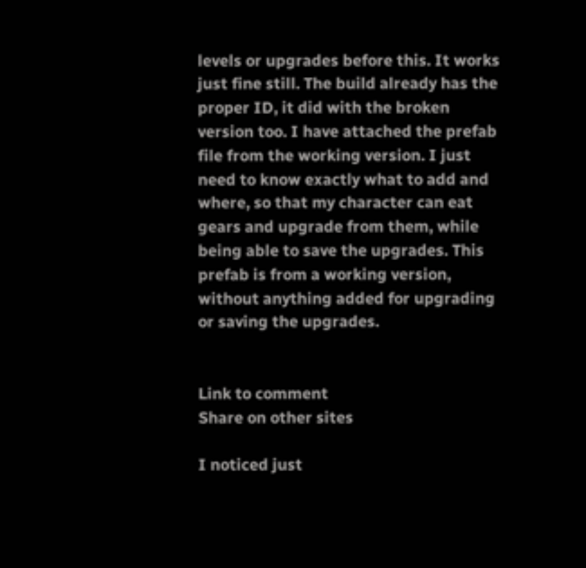levels or upgrades before this. It works just fine still. The build already has the proper ID, it did with the broken version too. I have attached the prefab file from the working version. I just need to know exactly what to add and where, so that my character can eat gears and upgrade from them, while being able to save the upgrades. This prefab is from a working version, without anything added for upgrading or saving the upgrades.


Link to comment
Share on other sites

I noticed just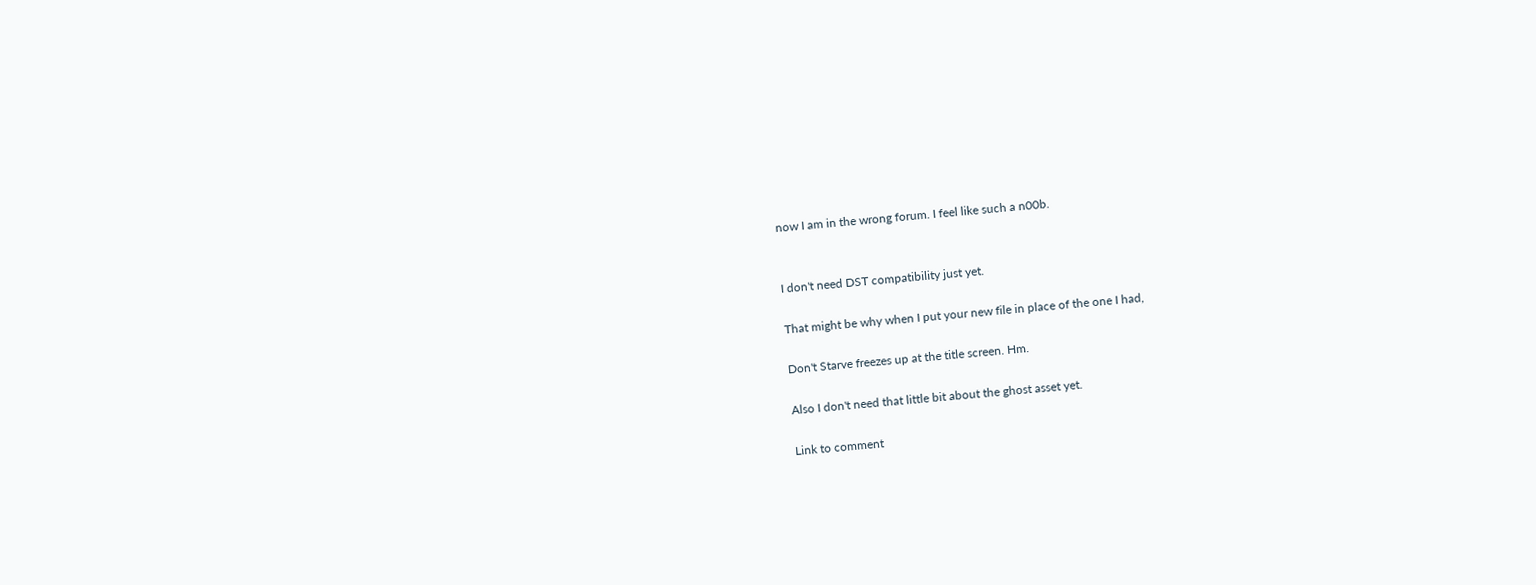now I am in the wrong forum. I feel like such a n00b.


I don't need DST compatibility just yet.

That might be why when I put your new file in place of the one I had,

Don't Starve freezes up at the title screen. Hm.

Also I don't need that little bit about the ghost asset yet.

Link to comment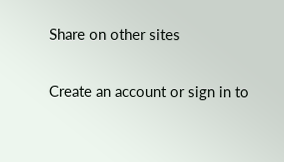Share on other sites

Create an account or sign in to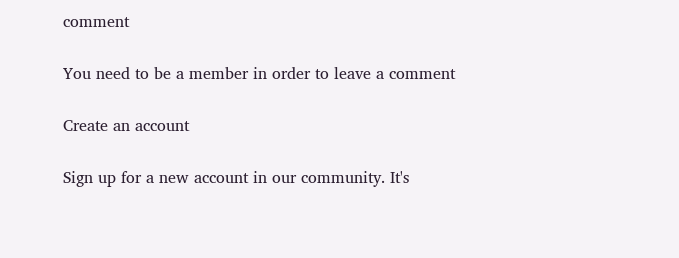comment

You need to be a member in order to leave a comment

Create an account

Sign up for a new account in our community. It's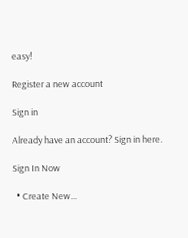easy!

Register a new account

Sign in

Already have an account? Sign in here.

Sign In Now

  • Create New...